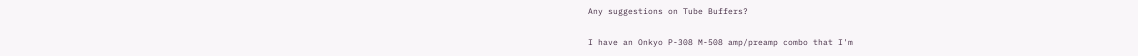Any suggestions on Tube Buffers?

I have an Onkyo P-308 M-508 amp/preamp combo that I'm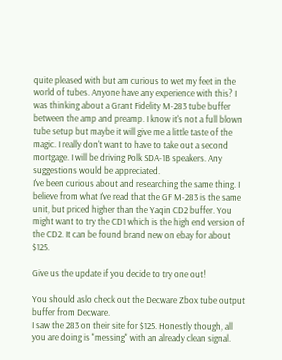quite pleased with but am curious to wet my feet in the world of tubes. Anyone have any experience with this? I was thinking about a Grant Fidelity M-283 tube buffer between the amp and preamp. I know it's not a full blown tube setup but maybe it will give me a little taste of the magic. I really don't want to have to take out a second mortgage. I will be driving Polk SDA-1B speakers. Any suggestions would be appreciated.
I've been curious about and researching the same thing. I believe from what I've read that the GF M-283 is the same unit, but priced higher than the Yaqin CD2 buffer. You might want to try the CD1 which is the high end version of the CD2. It can be found brand new on ebay for about $125.

Give us the update if you decide to try one out!

You should aslo check out the Decware Zbox tube output buffer from Decware.
I saw the 283 on their site for $125. Honestly though, all you are doing is "messing" with an already clean signal.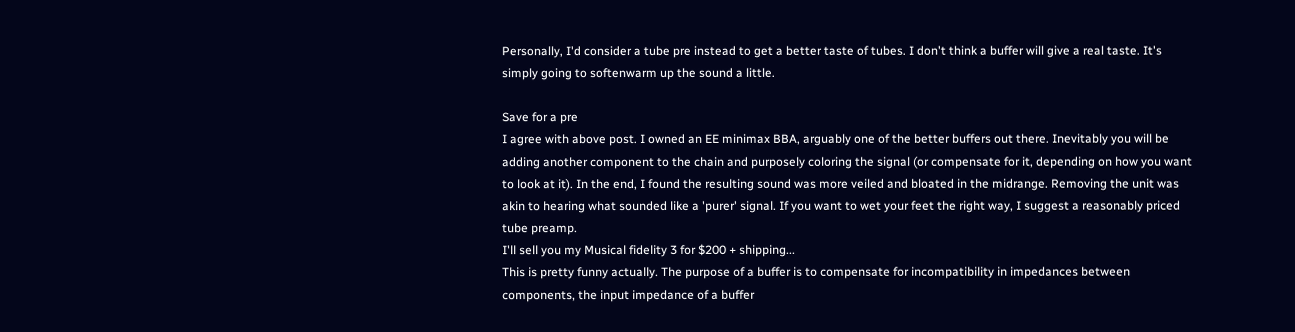Personally, I'd consider a tube pre instead to get a better taste of tubes. I don't think a buffer will give a real taste. It's simply going to softenwarm up the sound a little.

Save for a pre
I agree with above post. I owned an EE minimax BBA, arguably one of the better buffers out there. Inevitably you will be adding another component to the chain and purposely coloring the signal (or compensate for it, depending on how you want to look at it). In the end, I found the resulting sound was more veiled and bloated in the midrange. Removing the unit was akin to hearing what sounded like a 'purer' signal. If you want to wet your feet the right way, I suggest a reasonably priced tube preamp.
I'll sell you my Musical fidelity 3 for $200 + shipping...
This is pretty funny actually. The purpose of a buffer is to compensate for incompatibility in impedances between components, the input impedance of a buffer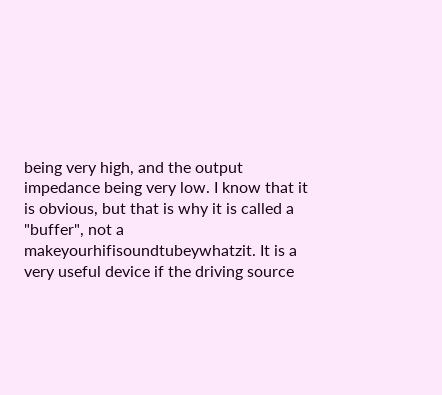being very high, and the output impedance being very low. I know that it is obvious, but that is why it is called a "buffer", not a makeyourhifisoundtubeywhatzit. It is a very useful device if the driving source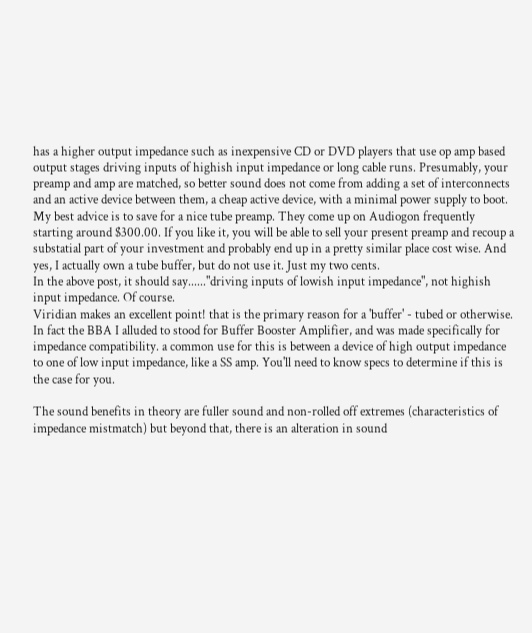has a higher output impedance such as inexpensive CD or DVD players that use op amp based output stages driving inputs of highish input impedance or long cable runs. Presumably, your preamp and amp are matched, so better sound does not come from adding a set of interconnects and an active device between them, a cheap active device, with a minimal power supply to boot. My best advice is to save for a nice tube preamp. They come up on Audiogon frequently starting around $300.00. If you like it, you will be able to sell your present preamp and recoup a substatial part of your investment and probably end up in a pretty similar place cost wise. And yes, I actually own a tube buffer, but do not use it. Just my two cents.
In the above post, it should say......"driving inputs of lowish input impedance", not highish input impedance. Of course.
Viridian makes an excellent point! that is the primary reason for a 'buffer' - tubed or otherwise. In fact the BBA I alluded to stood for Buffer Booster Amplifier, and was made specifically for impedance compatibility. a common use for this is between a device of high output impedance to one of low input impedance, like a SS amp. You'll need to know specs to determine if this is the case for you.

The sound benefits in theory are fuller sound and non-rolled off extremes (characteristics of impedance mistmatch) but beyond that, there is an alteration in sound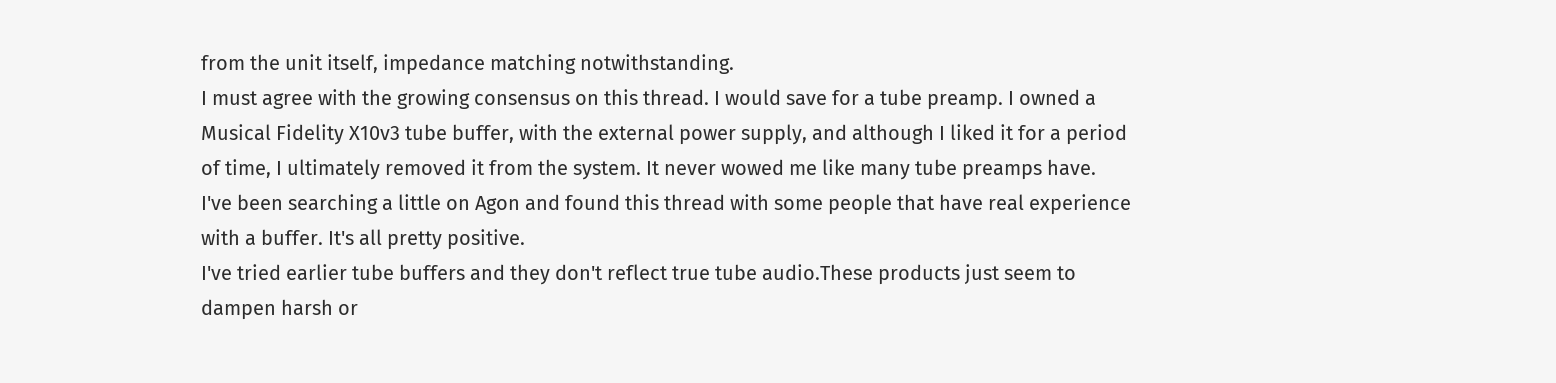from the unit itself, impedance matching notwithstanding.
I must agree with the growing consensus on this thread. I would save for a tube preamp. I owned a Musical Fidelity X10v3 tube buffer, with the external power supply, and although I liked it for a period of time, I ultimately removed it from the system. It never wowed me like many tube preamps have.
I've been searching a little on Agon and found this thread with some people that have real experience with a buffer. It's all pretty positive.
I've tried earlier tube buffers and they don't reflect true tube audio.These products just seem to dampen harsh or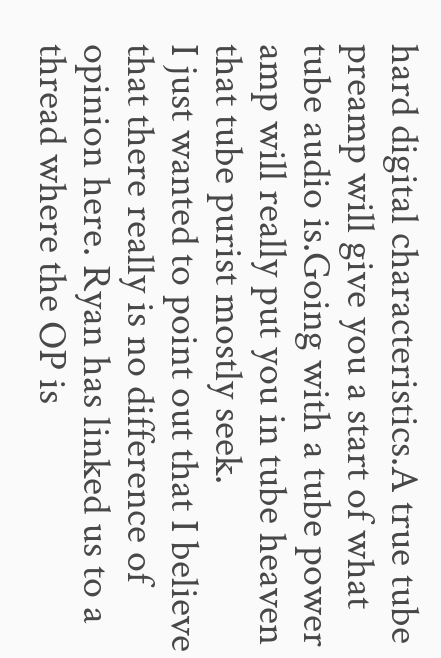hard digital characteristics.A true tube preamp will give you a start of what tube audio is.Going with a tube power amp will really put you in tube heaven that tube purist mostly seek.
I just wanted to point out that I believe that there really is no difference of opinion here. Ryan has linked us to a thread where the OP is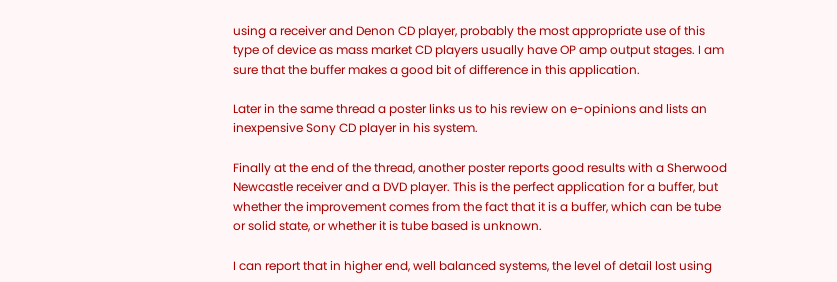using a receiver and Denon CD player, probably the most appropriate use of this type of device as mass market CD players usually have OP amp output stages. I am sure that the buffer makes a good bit of difference in this application.

Later in the same thread a poster links us to his review on e-opinions and lists an inexpensive Sony CD player in his system.

Finally at the end of the thread, another poster reports good results with a Sherwood Newcastle receiver and a DVD player. This is the perfect application for a buffer, but whether the improvement comes from the fact that it is a buffer, which can be tube or solid state, or whether it is tube based is unknown.

I can report that in higher end, well balanced systems, the level of detail lost using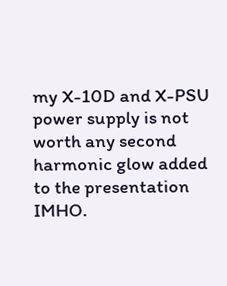my X-10D and X-PSU power supply is not worth any second harmonic glow added to the presentation IMHO.